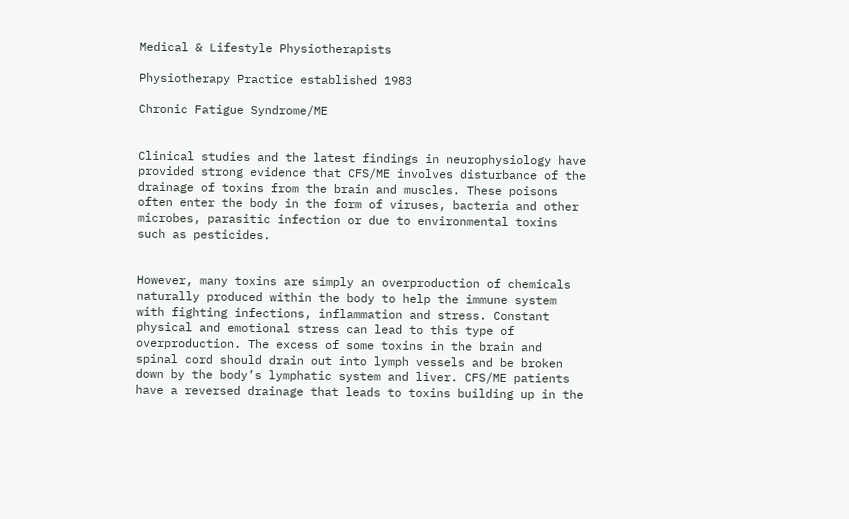Medical & Lifestyle Physiotherapists

Physiotherapy Practice established 1983

Chronic Fatigue Syndrome/ME


Clinical studies and the latest findings in neurophysiology have provided strong evidence that CFS/ME involves disturbance of the drainage of toxins from the brain and muscles. These poisons often enter the body in the form of viruses, bacteria and other microbes, parasitic infection or due to environmental toxins such as pesticides.


However, many toxins are simply an overproduction of chemicals naturally produced within the body to help the immune system with fighting infections, inflammation and stress. Constant physical and emotional stress can lead to this type of overproduction. The excess of some toxins in the brain and spinal cord should drain out into lymph vessels and be broken down by the body’s lymphatic system and liver. CFS/ME patients have a reversed drainage that leads to toxins building up in the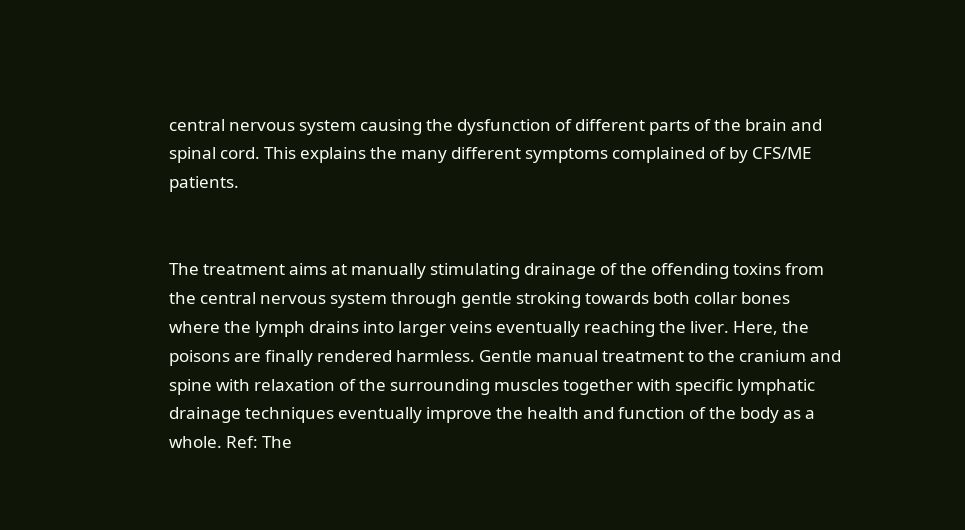central nervous system causing the dysfunction of different parts of the brain and spinal cord. This explains the many different symptoms complained of by CFS/ME patients.


The treatment aims at manually stimulating drainage of the offending toxins from the central nervous system through gentle stroking towards both collar bones where the lymph drains into larger veins eventually reaching the liver. Here, the poisons are finally rendered harmless. Gentle manual treatment to the cranium and spine with relaxation of the surrounding muscles together with specific lymphatic drainage techniques eventually improve the health and function of the body as a whole. Ref: The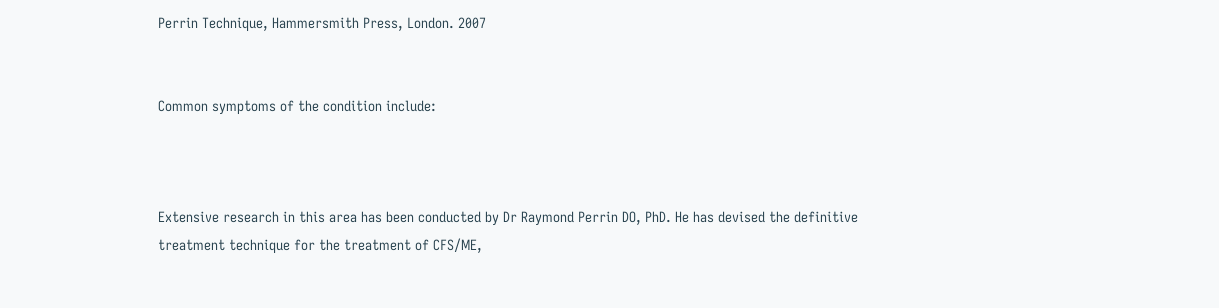Perrin Technique, Hammersmith Press, London. 2007


Common symptoms of the condition include:



Extensive research in this area has been conducted by Dr Raymond Perrin DO, PhD. He has devised the definitive treatment technique for the treatment of CFS/ME,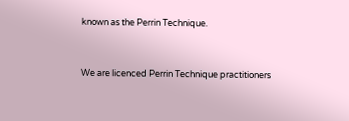known as the Perrin Technique.


We are licenced Perrin Technique practitioners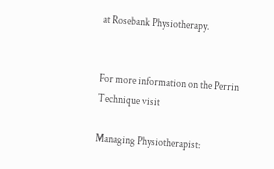at Rosebank Physiotherapy.


For more information on the Perrin Technique visit

Managing Physiotherapist: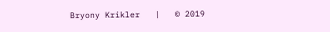Bryony Krikler   |   © 2019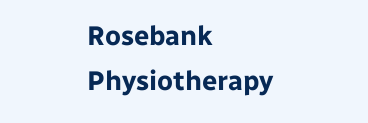Rosebank Physiotherapy